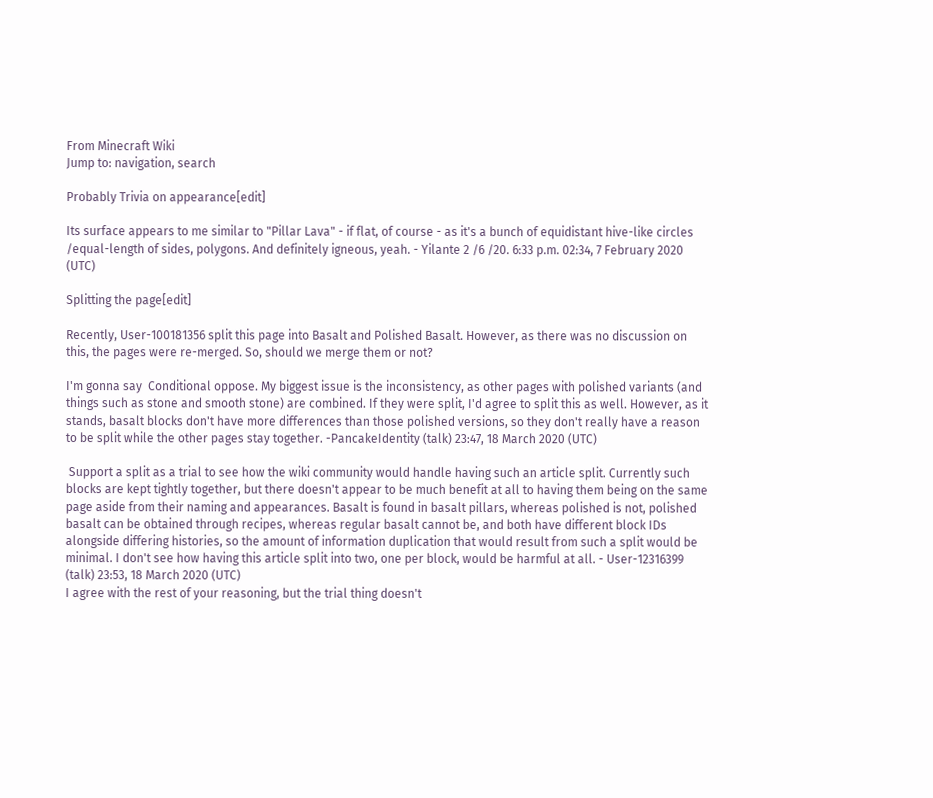From Minecraft Wiki
Jump to: navigation, search

Probably Trivia on appearance[edit]

Its surface appears to me similar to "Pillar Lava" - if flat, of course - as it's a bunch of equidistant hive-like circles /equal-length of sides, polygons. And definitely igneous, yeah. - Yilante 2 /6 /20. 6:33 p.m. 02:34, 7 February 2020 (UTC)

Splitting the page[edit]

Recently, User-100181356 split this page into Basalt and Polished Basalt. However, as there was no discussion on this, the pages were re-merged. So, should we merge them or not?

I'm gonna say  Conditional oppose. My biggest issue is the inconsistency, as other pages with polished variants (and things such as stone and smooth stone) are combined. If they were split, I'd agree to split this as well. However, as it stands, basalt blocks don't have more differences than those polished versions, so they don't really have a reason to be split while the other pages stay together. -PancakeIdentity (talk) 23:47, 18 March 2020 (UTC)

 Support a split as a trial to see how the wiki community would handle having such an article split. Currently such blocks are kept tightly together, but there doesn't appear to be much benefit at all to having them being on the same page aside from their naming and appearances. Basalt is found in basalt pillars, whereas polished is not, polished basalt can be obtained through recipes, whereas regular basalt cannot be, and both have different block IDs alongside differing histories, so the amount of information duplication that would result from such a split would be minimal. I don't see how having this article split into two, one per block, would be harmful at all. - User-12316399 (talk) 23:53, 18 March 2020 (UTC)
I agree with the rest of your reasoning, but the trial thing doesn't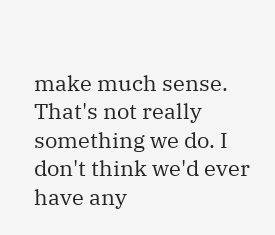make much sense. That's not really something we do. I don't think we'd ever have any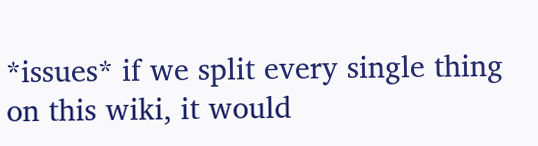*issues* if we split every single thing on this wiki, it would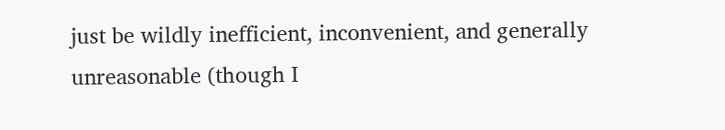just be wildly inefficient, inconvenient, and generally unreasonable (though I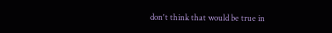don't think that would be true in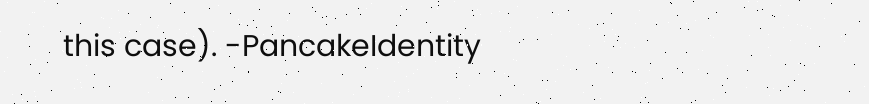this case). -PancakeIdentity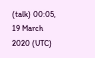(talk) 00:05, 19 March 2020 (UTC)